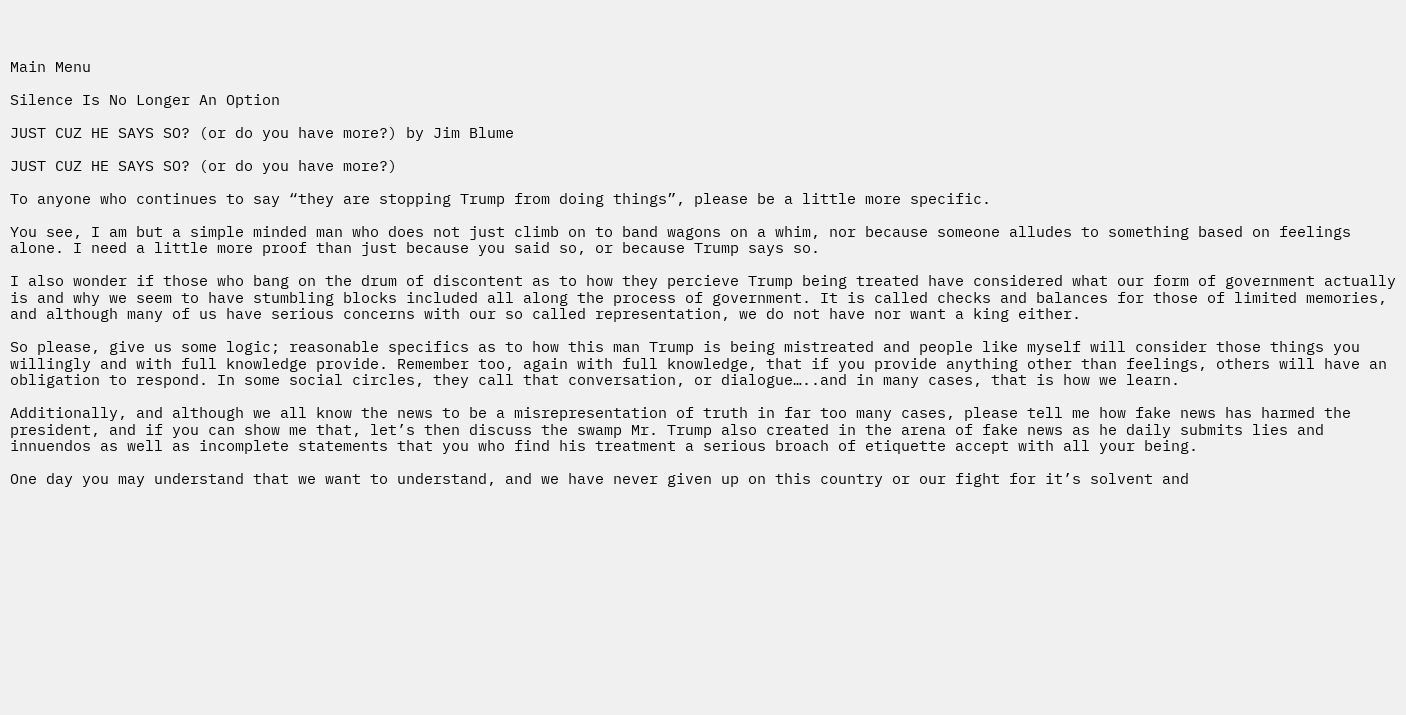Main Menu

Silence Is No Longer An Option

JUST CUZ HE SAYS SO? (or do you have more?) by Jim Blume

JUST CUZ HE SAYS SO? (or do you have more?)

To anyone who continues to say “they are stopping Trump from doing things”, please be a little more specific.

You see, I am but a simple minded man who does not just climb on to band wagons on a whim, nor because someone alludes to something based on feelings alone. I need a little more proof than just because you said so, or because Trump says so.

I also wonder if those who bang on the drum of discontent as to how they percieve Trump being treated have considered what our form of government actually is and why we seem to have stumbling blocks included all along the process of government. It is called checks and balances for those of limited memories, and although many of us have serious concerns with our so called representation, we do not have nor want a king either.

So please, give us some logic; reasonable specifics as to how this man Trump is being mistreated and people like myself will consider those things you willingly and with full knowledge provide. Remember too, again with full knowledge, that if you provide anything other than feelings, others will have an obligation to respond. In some social circles, they call that conversation, or dialogue…..and in many cases, that is how we learn.

Additionally, and although we all know the news to be a misrepresentation of truth in far too many cases, please tell me how fake news has harmed the president, and if you can show me that, let’s then discuss the swamp Mr. Trump also created in the arena of fake news as he daily submits lies and innuendos as well as incomplete statements that you who find his treatment a serious broach of etiquette accept with all your being.

One day you may understand that we want to understand, and we have never given up on this country or our fight for it’s solvent and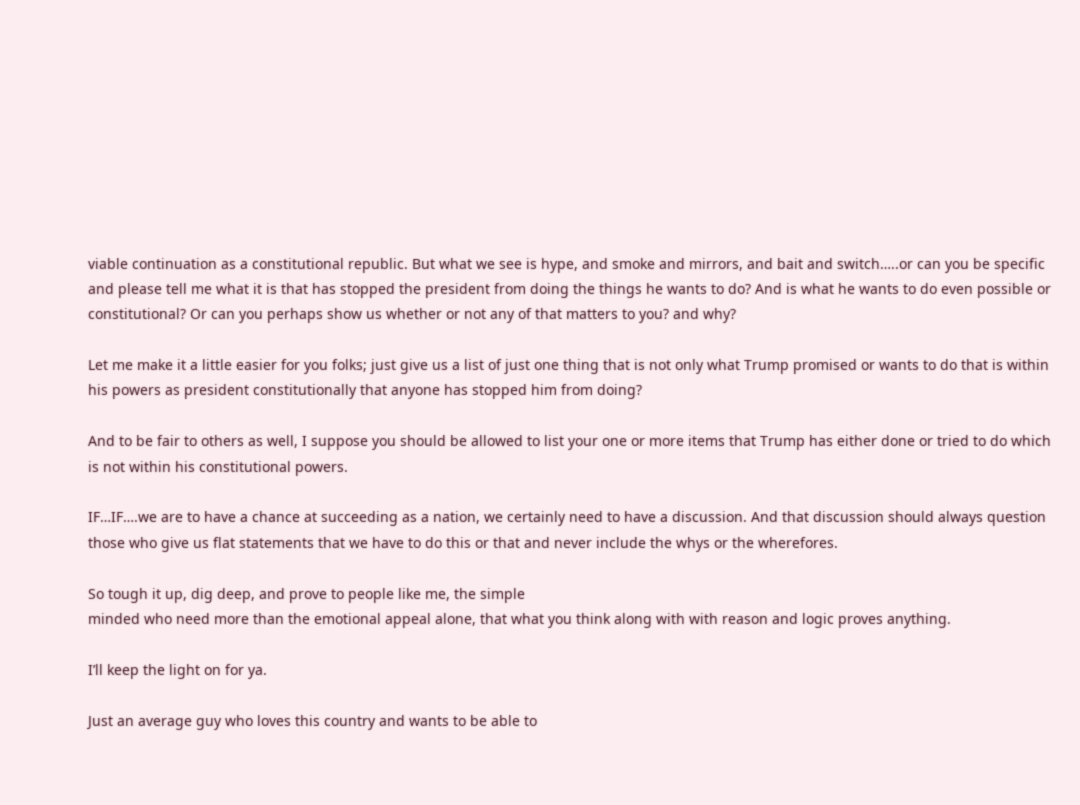viable continuation as a constitutional republic. But what we see is hype, and smoke and mirrors, and bait and switch…..or can you be specific and please tell me what it is that has stopped the president from doing the things he wants to do? And is what he wants to do even possible or constitutional? Or can you perhaps show us whether or not any of that matters to you? and why?

Let me make it a little easier for you folks; just give us a list of just one thing that is not only what Trump promised or wants to do that is within his powers as president constitutionally that anyone has stopped him from doing?

And to be fair to others as well, I suppose you should be allowed to list your one or more items that Trump has either done or tried to do which is not within his constitutional powers.

IF…IF….we are to have a chance at succeeding as a nation, we certainly need to have a discussion. And that discussion should always question those who give us flat statements that we have to do this or that and never include the whys or the wherefores.

So tough it up, dig deep, and prove to people like me, the simple
minded who need more than the emotional appeal alone, that what you think along with with reason and logic proves anything.

I’ll keep the light on for ya.

Just an average guy who loves this country and wants to be able to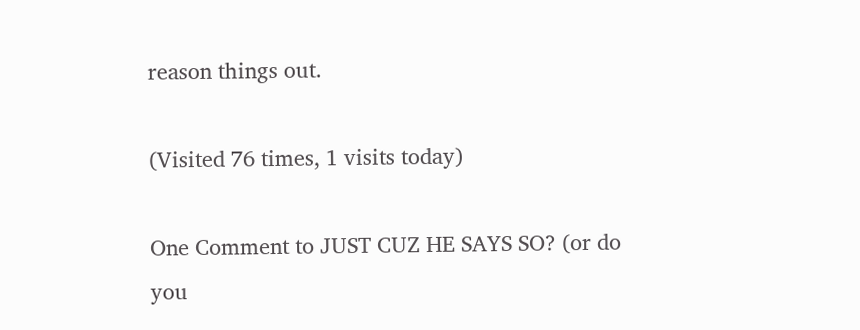reason things out.

(Visited 76 times, 1 visits today)

One Comment to JUST CUZ HE SAYS SO? (or do you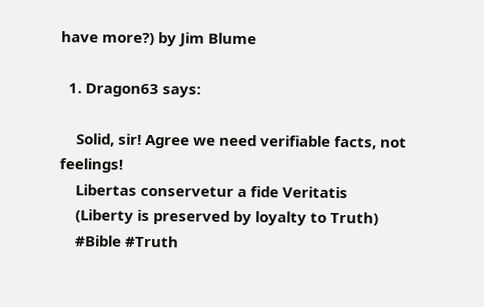have more?) by Jim Blume

  1. Dragon63 says:

    Solid, sir! Agree we need verifiable facts, not feelings!
    Libertas conservetur a fide Veritatis
    (Liberty is preserved by loyalty to Truth)
    #Bible #Truth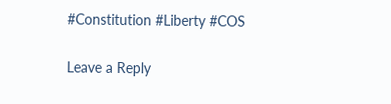#Constitution #Liberty #COS

Leave a Reply